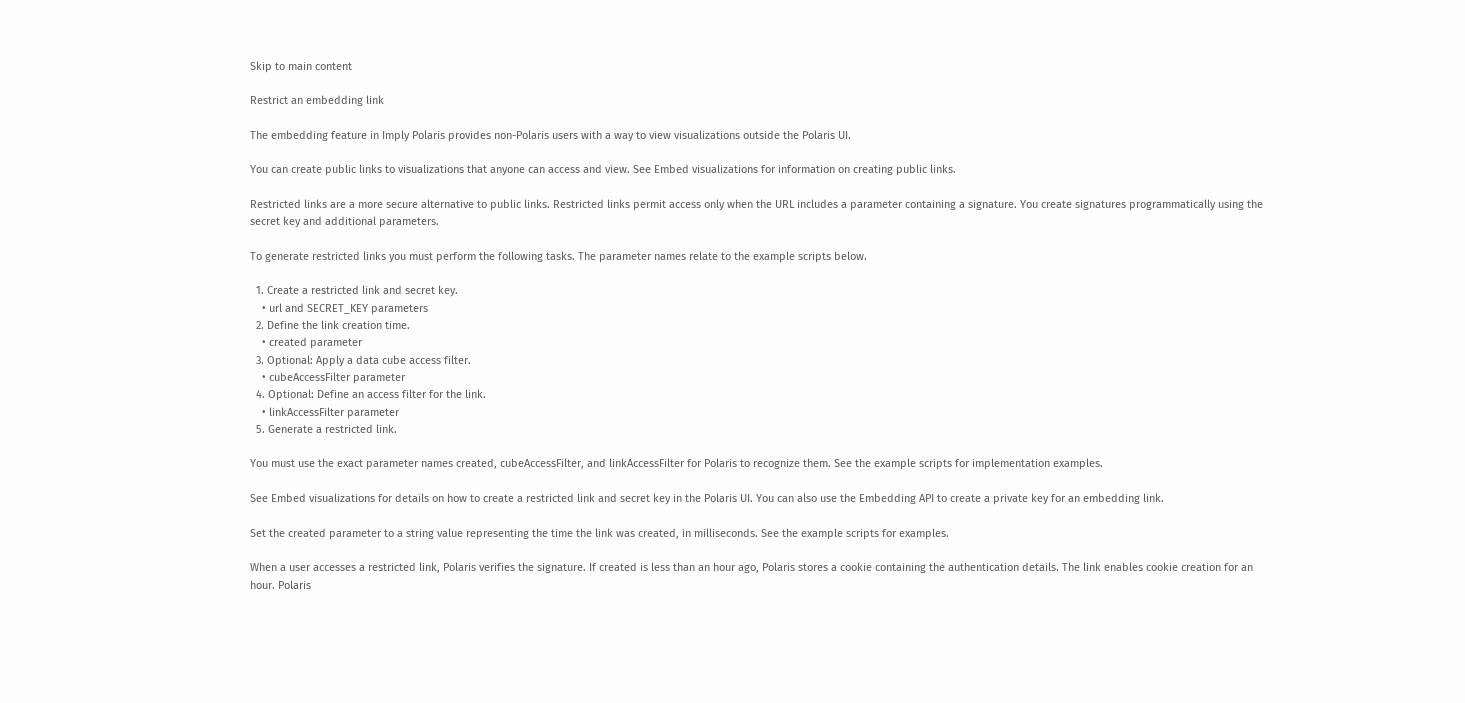Skip to main content

Restrict an embedding link

The embedding feature in Imply Polaris provides non-Polaris users with a way to view visualizations outside the Polaris UI.

You can create public links to visualizations that anyone can access and view. See Embed visualizations for information on creating public links.

Restricted links are a more secure alternative to public links. Restricted links permit access only when the URL includes a parameter containing a signature. You create signatures programmatically using the secret key and additional parameters.

To generate restricted links you must perform the following tasks. The parameter names relate to the example scripts below.

  1. Create a restricted link and secret key.
    • url and SECRET_KEY parameters
  2. Define the link creation time.
    • created parameter
  3. Optional: Apply a data cube access filter.
    • cubeAccessFilter parameter
  4. Optional: Define an access filter for the link.
    • linkAccessFilter parameter
  5. Generate a restricted link.

You must use the exact parameter names created, cubeAccessFilter, and linkAccessFilter for Polaris to recognize them. See the example scripts for implementation examples.

See Embed visualizations for details on how to create a restricted link and secret key in the Polaris UI. You can also use the Embedding API to create a private key for an embedding link.

Set the created parameter to a string value representing the time the link was created, in milliseconds. See the example scripts for examples.

When a user accesses a restricted link, Polaris verifies the signature. If created is less than an hour ago, Polaris stores a cookie containing the authentication details. The link enables cookie creation for an hour. Polaris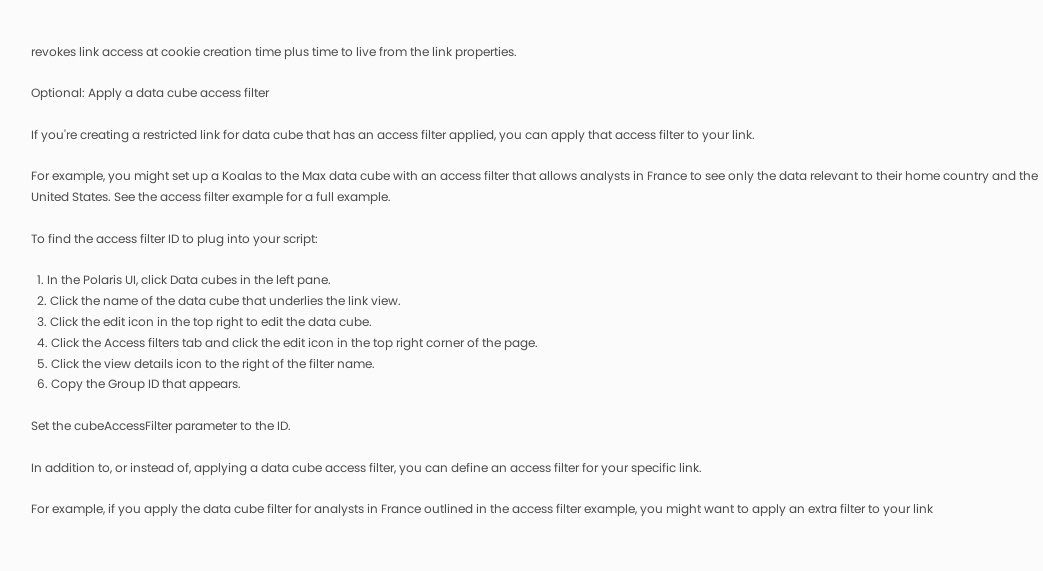revokes link access at cookie creation time plus time to live from the link properties.

Optional: Apply a data cube access filter

If you're creating a restricted link for data cube that has an access filter applied, you can apply that access filter to your link.

For example, you might set up a Koalas to the Max data cube with an access filter that allows analysts in France to see only the data relevant to their home country and the United States. See the access filter example for a full example.

To find the access filter ID to plug into your script:

  1. In the Polaris UI, click Data cubes in the left pane.
  2. Click the name of the data cube that underlies the link view.
  3. Click the edit icon in the top right to edit the data cube.
  4. Click the Access filters tab and click the edit icon in the top right corner of the page.
  5. Click the view details icon to the right of the filter name.
  6. Copy the Group ID that appears.

Set the cubeAccessFilter parameter to the ID.

In addition to, or instead of, applying a data cube access filter, you can define an access filter for your specific link.

For example, if you apply the data cube filter for analysts in France outlined in the access filter example, you might want to apply an extra filter to your link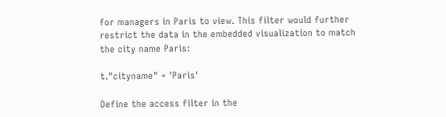for managers in Paris to view. This filter would further restrict the data in the embedded visualization to match the city name Paris:

t."cityname" = 'Paris'

Define the access filter in the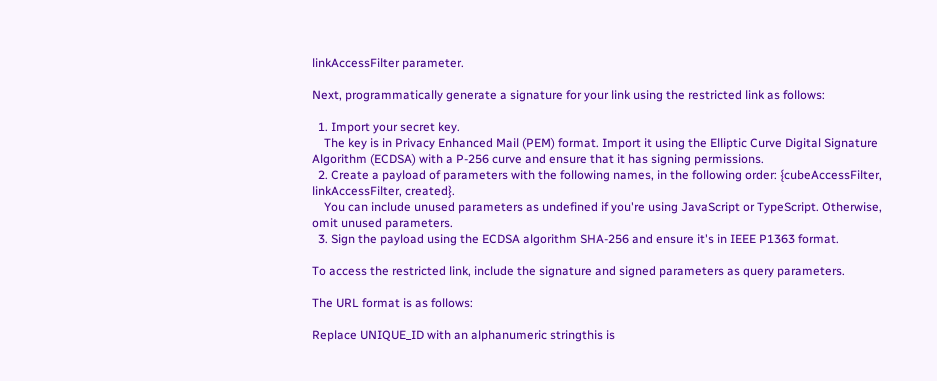linkAccessFilter parameter.

Next, programmatically generate a signature for your link using the restricted link as follows:

  1. Import your secret key.
    The key is in Privacy Enhanced Mail (PEM) format. Import it using the Elliptic Curve Digital Signature Algorithm (ECDSA) with a P-256 curve and ensure that it has signing permissions.
  2. Create a payload of parameters with the following names, in the following order: {cubeAccessFilter, linkAccessFilter, created}.
    You can include unused parameters as undefined if you're using JavaScript or TypeScript. Otherwise, omit unused parameters.
  3. Sign the payload using the ECDSA algorithm SHA-256 and ensure it's in IEEE P1363 format.

To access the restricted link, include the signature and signed parameters as query parameters.

The URL format is as follows:

Replace UNIQUE_ID with an alphanumeric stringthis is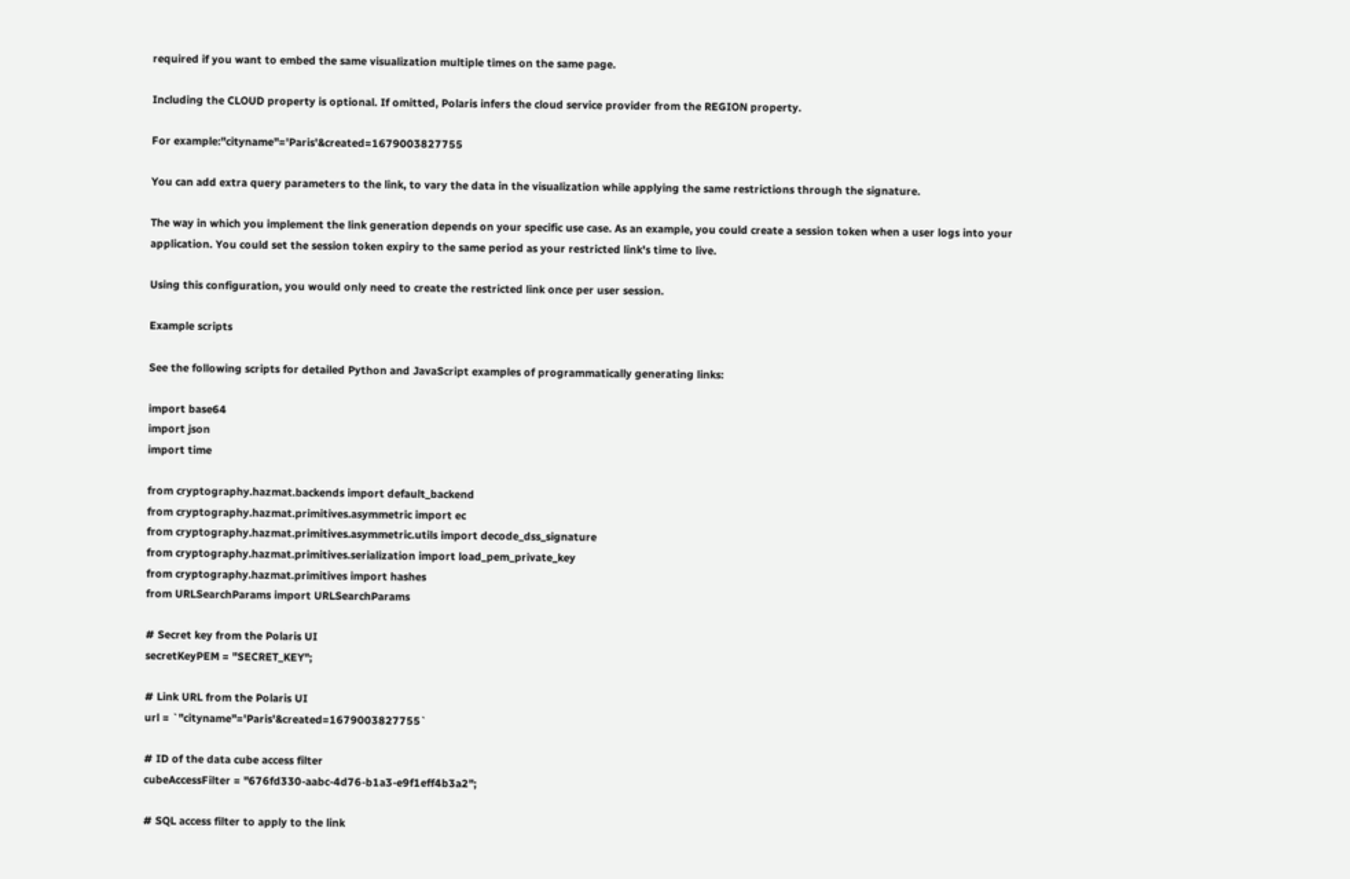required if you want to embed the same visualization multiple times on the same page.

Including the CLOUD property is optional. If omitted, Polaris infers the cloud service provider from the REGION property.

For example:"cityname"='Paris'&created=1679003827755

You can add extra query parameters to the link, to vary the data in the visualization while applying the same restrictions through the signature.

The way in which you implement the link generation depends on your specific use case. As an example, you could create a session token when a user logs into your application. You could set the session token expiry to the same period as your restricted link's time to live.

Using this configuration, you would only need to create the restricted link once per user session.

Example scripts

See the following scripts for detailed Python and JavaScript examples of programmatically generating links:

import base64
import json
import time

from cryptography.hazmat.backends import default_backend
from cryptography.hazmat.primitives.asymmetric import ec
from cryptography.hazmat.primitives.asymmetric.utils import decode_dss_signature
from cryptography.hazmat.primitives.serialization import load_pem_private_key
from cryptography.hazmat.primitives import hashes
from URLSearchParams import URLSearchParams

# Secret key from the Polaris UI
secretKeyPEM = "SECRET_KEY";

# Link URL from the Polaris UI
url = `"cityname"='Paris'&created=1679003827755`

# ID of the data cube access filter
cubeAccessFilter = "676fd330-aabc-4d76-b1a3-e9f1eff4b3a2";

# SQL access filter to apply to the link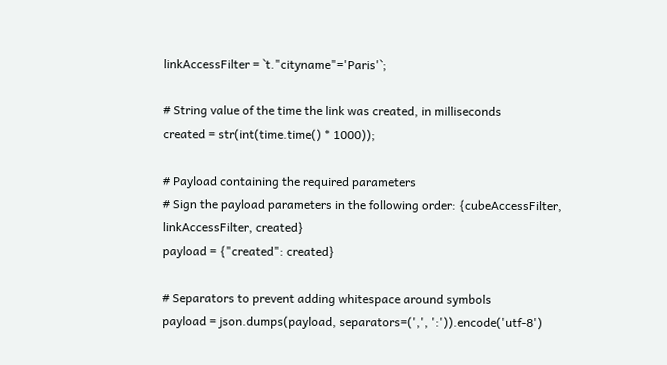linkAccessFilter = `t."cityname"='Paris'`;

# String value of the time the link was created, in milliseconds
created = str(int(time.time() * 1000));

# Payload containing the required parameters
# Sign the payload parameters in the following order: {cubeAccessFilter, linkAccessFilter, created}
payload = {"created": created}

# Separators to prevent adding whitespace around symbols
payload = json.dumps(payload, separators=(',', ':')).encode('utf-8')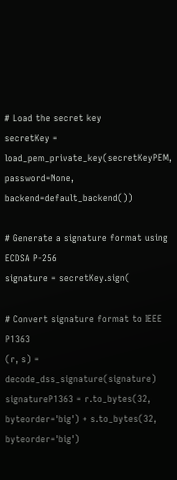# Load the secret key
secretKey = load_pem_private_key(secretKeyPEM, password=None, backend=default_backend())

# Generate a signature format using ECDSA P-256
signature = secretKey.sign(

# Convert signature format to IEEE P1363
(r, s) = decode_dss_signature(signature)
signatureP1363 = r.to_bytes(32, byteorder='big') + s.to_bytes(32, byteorder='big')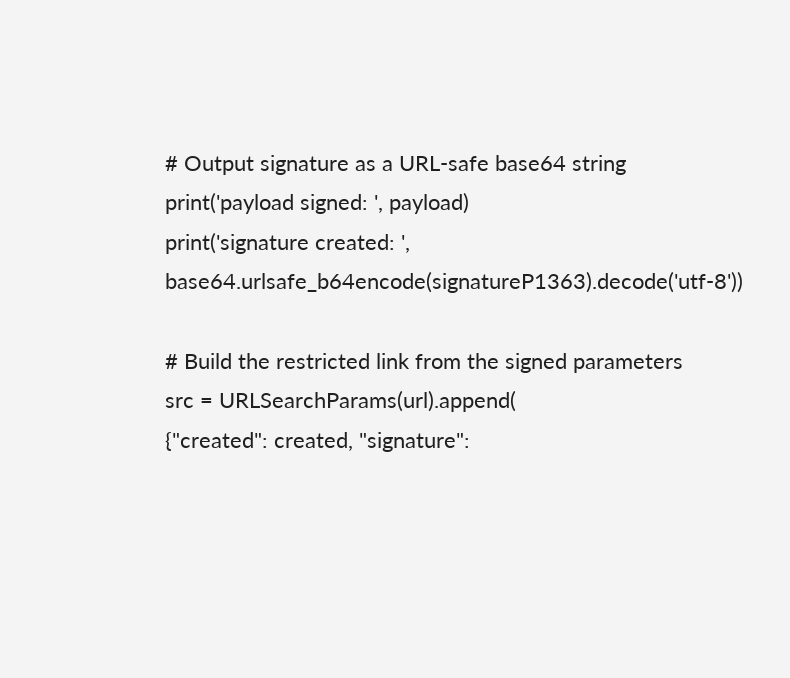# Output signature as a URL-safe base64 string
print('payload signed: ', payload)
print('signature created: ', base64.urlsafe_b64encode(signatureP1363).decode('utf-8'))

# Build the restricted link from the signed parameters
src = URLSearchParams(url).append(
{"created": created, "signature":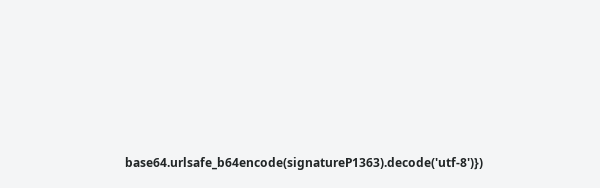base64.urlsafe_b64encode(signatureP1363).decode('utf-8')})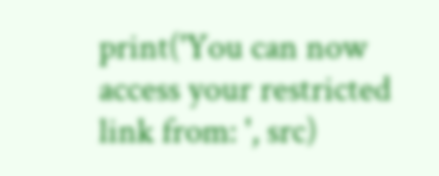print('You can now access your restricted link from: ', src)